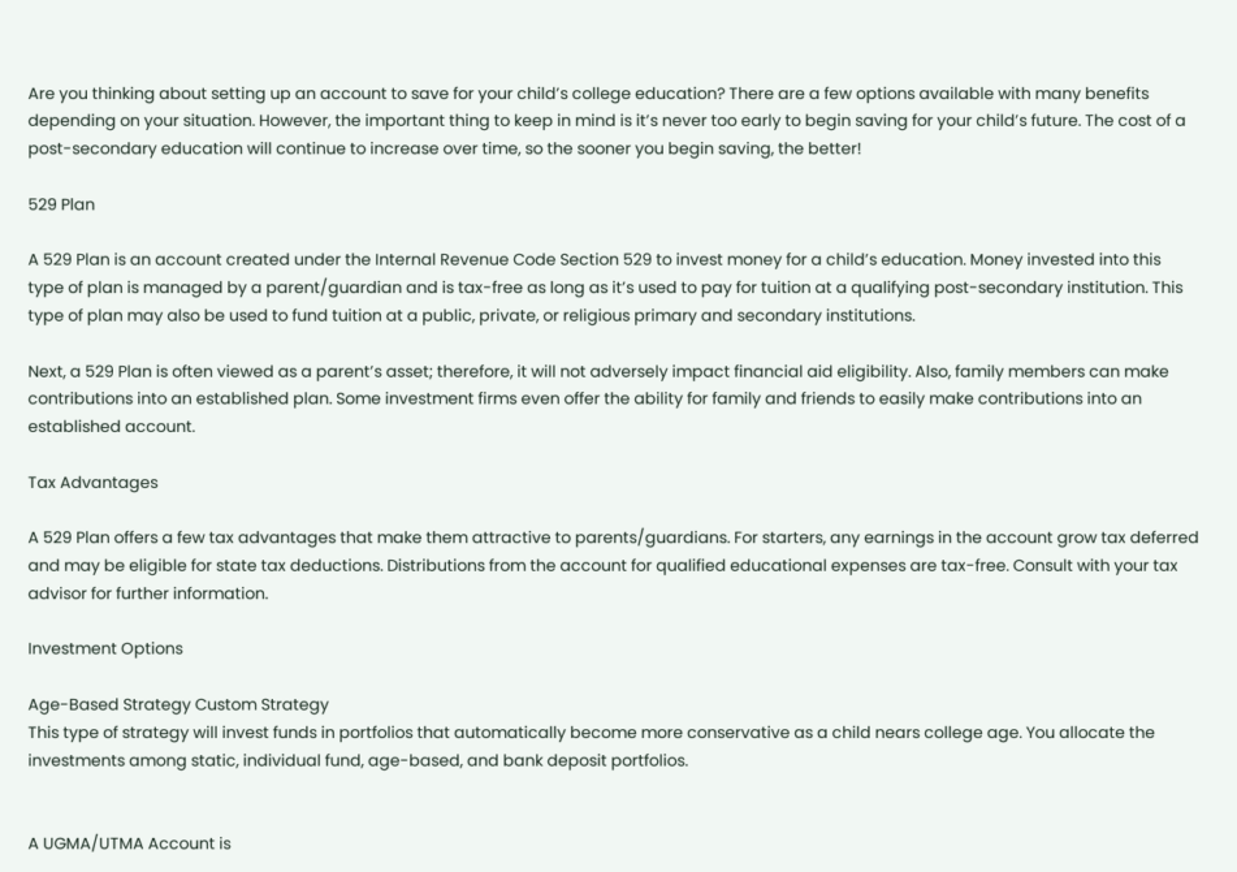Are you thinking about setting up an account to save for your child’s college education? There are a few options available with many benefits depending on your situation. However, the important thing to keep in mind is it’s never too early to begin saving for your child’s future. The cost of a post-secondary education will continue to increase over time, so the sooner you begin saving, the better!

529 Plan

A 529 Plan is an account created under the Internal Revenue Code Section 529 to invest money for a child’s education. Money invested into this type of plan is managed by a parent/guardian and is tax-free as long as it’s used to pay for tuition at a qualifying post-secondary institution. This type of plan may also be used to fund tuition at a public, private, or religious primary and secondary institutions.

Next, a 529 Plan is often viewed as a parent’s asset; therefore, it will not adversely impact financial aid eligibility. Also, family members can make contributions into an established plan. Some investment firms even offer the ability for family and friends to easily make contributions into an established account.

Tax Advantages

A 529 Plan offers a few tax advantages that make them attractive to parents/guardians. For starters, any earnings in the account grow tax deferred and may be eligible for state tax deductions. Distributions from the account for qualified educational expenses are tax-free. Consult with your tax advisor for further information.

Investment Options

Age-Based Strategy Custom Strategy
This type of strategy will invest funds in portfolios that automatically become more conservative as a child nears college age. You allocate the investments among static, individual fund, age-based, and bank deposit portfolios.


A UGMA/UTMA Account is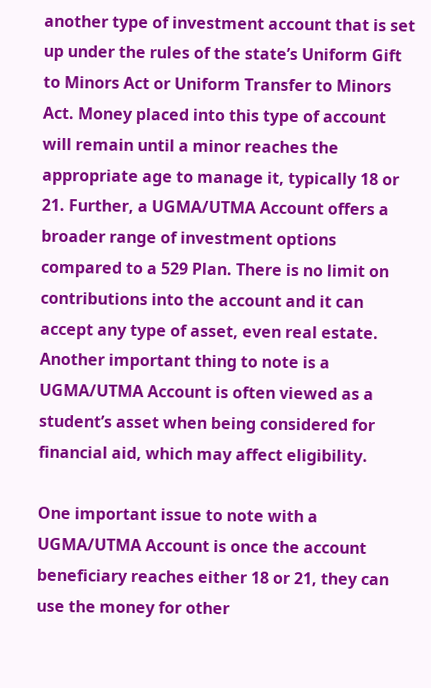another type of investment account that is set up under the rules of the state’s Uniform Gift to Minors Act or Uniform Transfer to Minors Act. Money placed into this type of account will remain until a minor reaches the appropriate age to manage it, typically 18 or 21. Further, a UGMA/UTMA Account offers a broader range of investment options compared to a 529 Plan. There is no limit on contributions into the account and it can accept any type of asset, even real estate. Another important thing to note is a UGMA/UTMA Account is often viewed as a student’s asset when being considered for financial aid, which may affect eligibility.

One important issue to note with a UGMA/UTMA Account is once the account beneficiary reaches either 18 or 21, they can use the money for other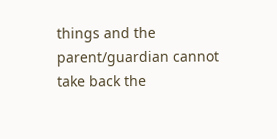things and the parent/guardian cannot take back the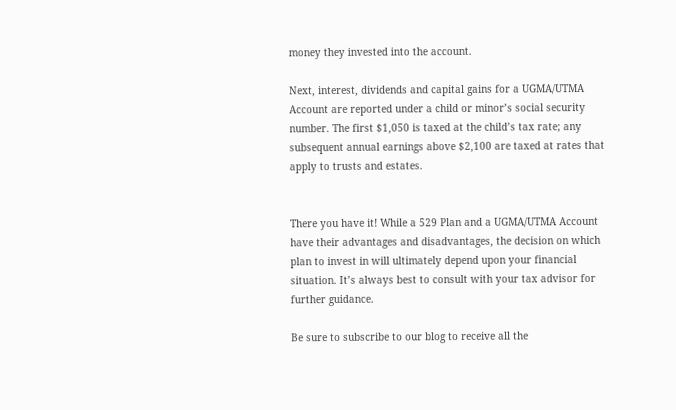money they invested into the account.

Next, interest, dividends and capital gains for a UGMA/UTMA Account are reported under a child or minor’s social security number. The first $1,050 is taxed at the child’s tax rate; any subsequent annual earnings above $2,100 are taxed at rates that apply to trusts and estates.


There you have it! While a 529 Plan and a UGMA/UTMA Account have their advantages and disadvantages, the decision on which plan to invest in will ultimately depend upon your financial situation. It’s always best to consult with your tax advisor for further guidance.

Be sure to subscribe to our blog to receive all the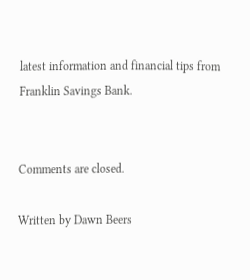latest information and financial tips from Franklin Savings Bank.


Comments are closed.

Written by Dawn Beers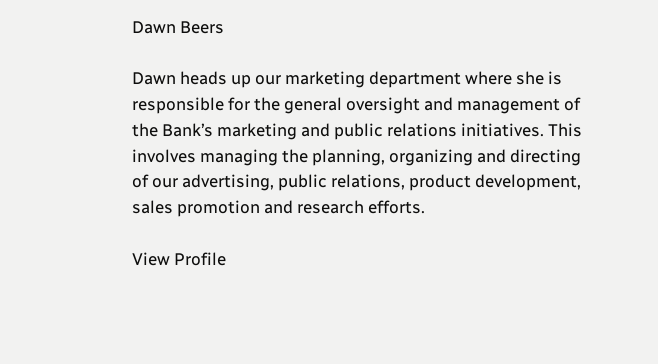Dawn Beers

Dawn heads up our marketing department where she is responsible for the general oversight and management of the Bank’s marketing and public relations initiatives. This involves managing the planning, organizing and directing of our advertising, public relations, product development, sales promotion and research efforts.

View Profile